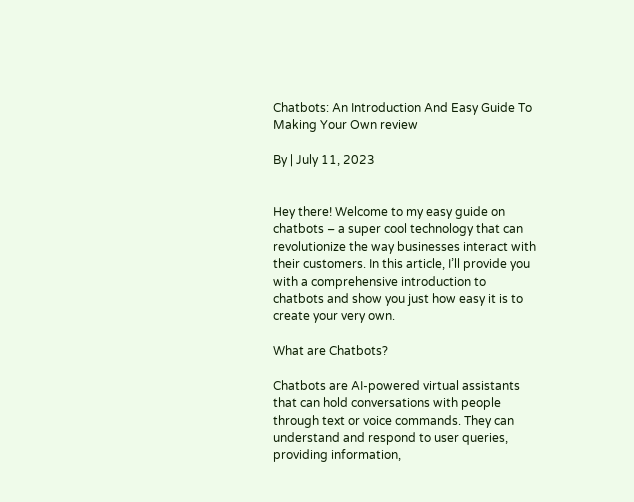Chatbots: An Introduction And Easy Guide To Making Your Own review

By | July 11, 2023


Hey there! Welcome to my easy guide on chatbots – a super cool technology that can revolutionize the way businesses interact with their customers. In this article, I’ll provide you with a comprehensive introduction to chatbots and show you just how easy it is to create your very own.

What are Chatbots?

Chatbots are AI-powered virtual assistants that can hold conversations with people through text or voice commands. They can understand and respond to user queries, providing information,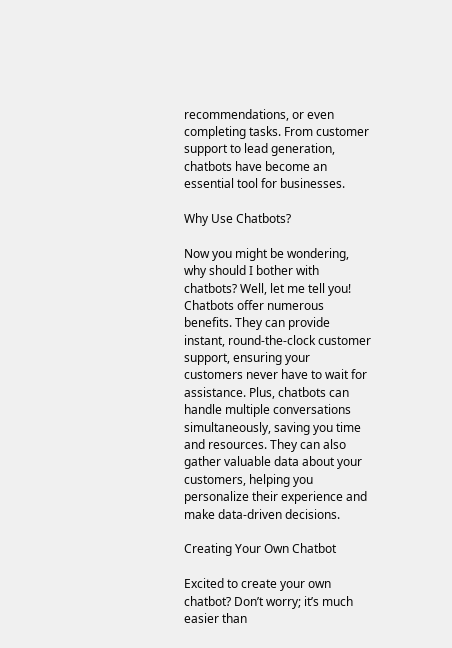recommendations, or even completing tasks. From customer support to lead generation, chatbots have become an essential tool for businesses.

Why Use Chatbots?

Now you might be wondering, why should I bother with chatbots? Well, let me tell you! Chatbots offer numerous benefits. They can provide instant, round-the-clock customer support, ensuring your customers never have to wait for assistance. Plus, chatbots can handle multiple conversations simultaneously, saving you time and resources. They can also gather valuable data about your customers, helping you personalize their experience and make data-driven decisions.

Creating Your Own Chatbot

Excited to create your own chatbot? Don’t worry; it’s much easier than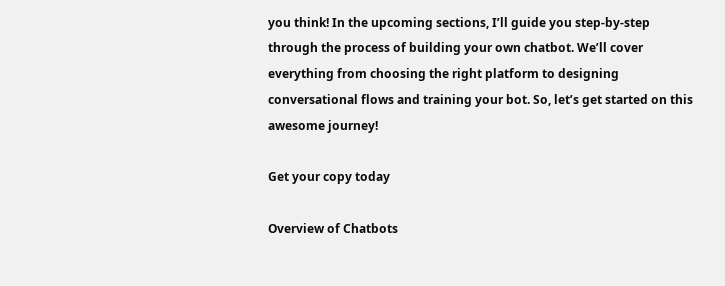you think! In the upcoming sections, I’ll guide you step-by-step through the process of building your own chatbot. We’ll cover everything from choosing the right platform to designing conversational flows and training your bot. So, let’s get started on this awesome journey!

Get your copy today

Overview of Chatbots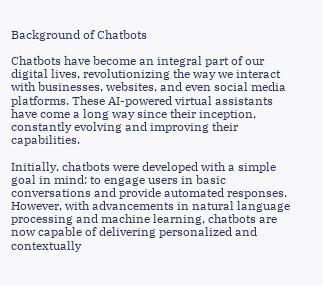Background of Chatbots

Chatbots have become an integral part of our digital lives, revolutionizing the way we interact with businesses, websites, and even social media platforms. These AI-powered virtual assistants have come a long way since their inception, constantly evolving and improving their capabilities.

Initially, chatbots were developed with a simple goal in mind: to engage users in basic conversations and provide automated responses. However, with advancements in natural language processing and machine learning, chatbots are now capable of delivering personalized and contextually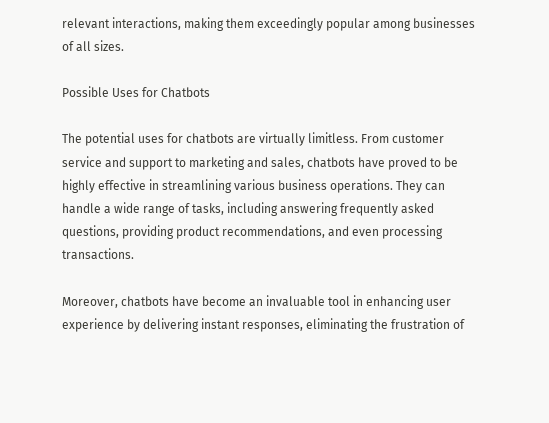relevant interactions, making them exceedingly popular among businesses of all sizes.

Possible Uses for Chatbots

The potential uses for chatbots are virtually limitless. From customer service and support to marketing and sales, chatbots have proved to be highly effective in streamlining various business operations. They can handle a wide range of tasks, including answering frequently asked questions, providing product recommendations, and even processing transactions.

Moreover, chatbots have become an invaluable tool in enhancing user experience by delivering instant responses, eliminating the frustration of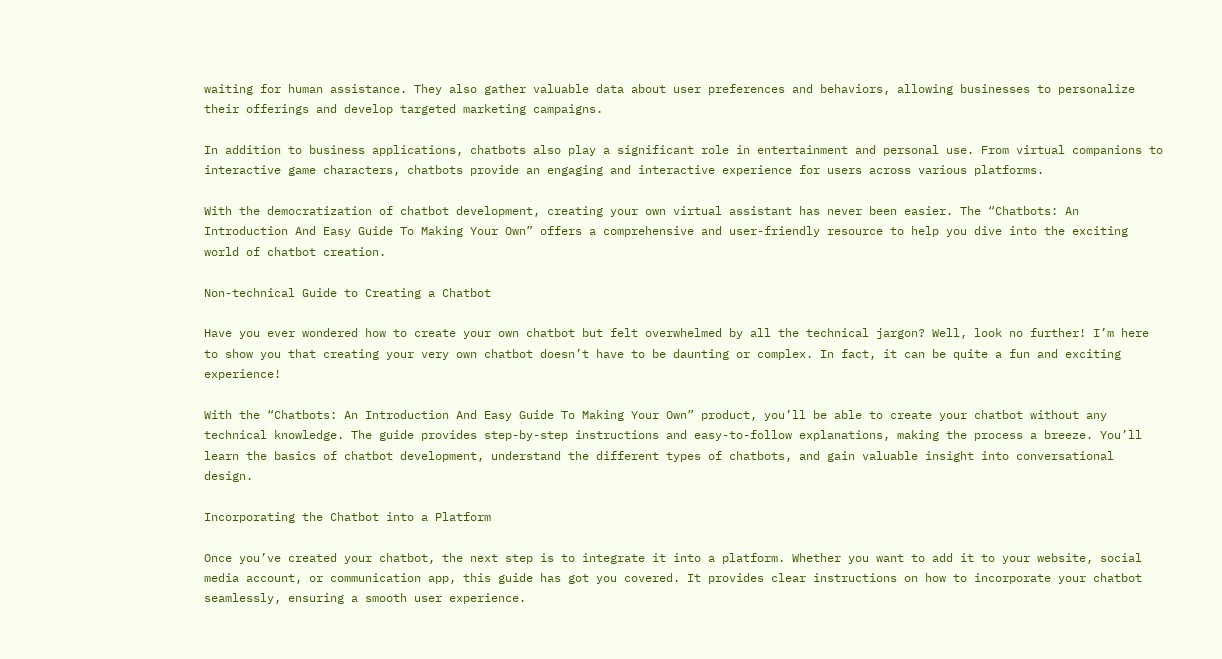waiting for human assistance. They also gather valuable data about user preferences and behaviors, allowing businesses to personalize their offerings and develop targeted marketing campaigns.

In addition to business applications, chatbots also play a significant role in entertainment and personal use. From virtual companions to interactive game characters, chatbots provide an engaging and interactive experience for users across various platforms.

With the democratization of chatbot development, creating your own virtual assistant has never been easier. The “Chatbots: An Introduction And Easy Guide To Making Your Own” offers a comprehensive and user-friendly resource to help you dive into the exciting world of chatbot creation.

Non-technical Guide to Creating a Chatbot

Have you ever wondered how to create your own chatbot but felt overwhelmed by all the technical jargon? Well, look no further! I’m here to show you that creating your very own chatbot doesn’t have to be daunting or complex. In fact, it can be quite a fun and exciting experience!

With the “Chatbots: An Introduction And Easy Guide To Making Your Own” product, you’ll be able to create your chatbot without any technical knowledge. The guide provides step-by-step instructions and easy-to-follow explanations, making the process a breeze. You’ll learn the basics of chatbot development, understand the different types of chatbots, and gain valuable insight into conversational design.

Incorporating the Chatbot into a Platform

Once you’ve created your chatbot, the next step is to integrate it into a platform. Whether you want to add it to your website, social media account, or communication app, this guide has got you covered. It provides clear instructions on how to incorporate your chatbot seamlessly, ensuring a smooth user experience.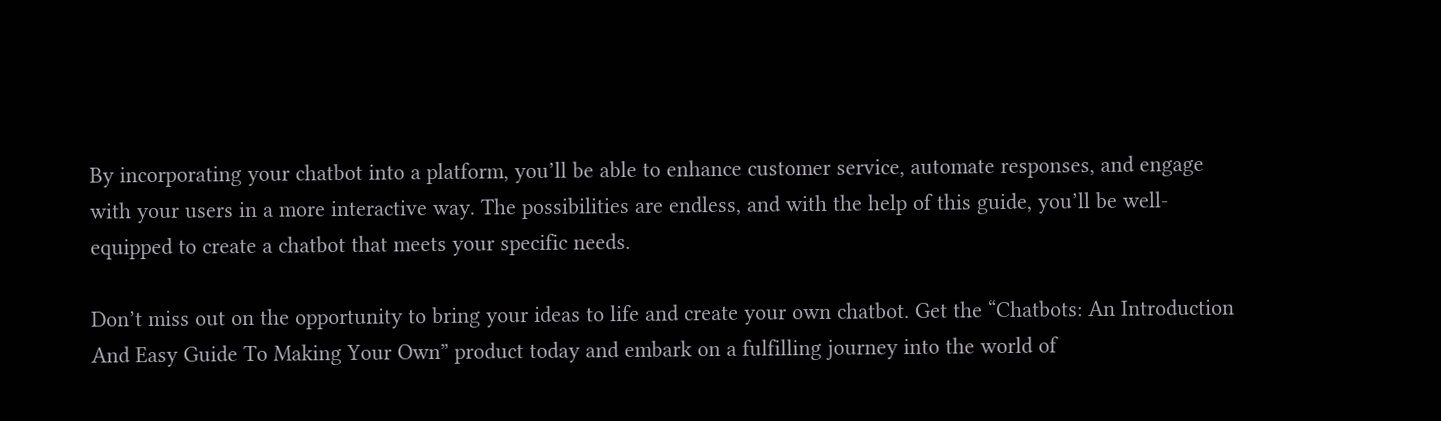By incorporating your chatbot into a platform, you’ll be able to enhance customer service, automate responses, and engage with your users in a more interactive way. The possibilities are endless, and with the help of this guide, you’ll be well-equipped to create a chatbot that meets your specific needs.

Don’t miss out on the opportunity to bring your ideas to life and create your own chatbot. Get the “Chatbots: An Introduction And Easy Guide To Making Your Own” product today and embark on a fulfilling journey into the world of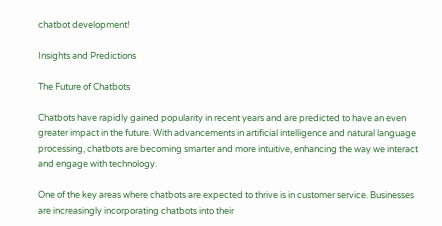chatbot development!

Insights and Predictions

The Future of Chatbots

Chatbots have rapidly gained popularity in recent years and are predicted to have an even greater impact in the future. With advancements in artificial intelligence and natural language processing, chatbots are becoming smarter and more intuitive, enhancing the way we interact and engage with technology.

One of the key areas where chatbots are expected to thrive is in customer service. Businesses are increasingly incorporating chatbots into their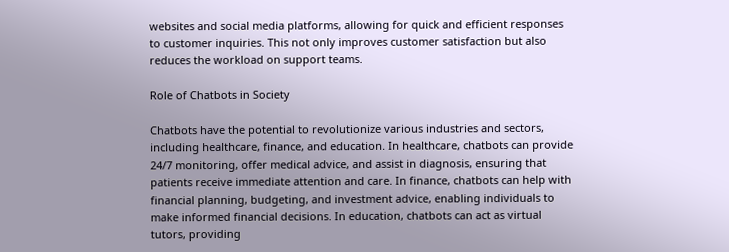websites and social media platforms, allowing for quick and efficient responses to customer inquiries. This not only improves customer satisfaction but also reduces the workload on support teams.

Role of Chatbots in Society

Chatbots have the potential to revolutionize various industries and sectors, including healthcare, finance, and education. In healthcare, chatbots can provide 24/7 monitoring, offer medical advice, and assist in diagnosis, ensuring that patients receive immediate attention and care. In finance, chatbots can help with financial planning, budgeting, and investment advice, enabling individuals to make informed financial decisions. In education, chatbots can act as virtual tutors, providing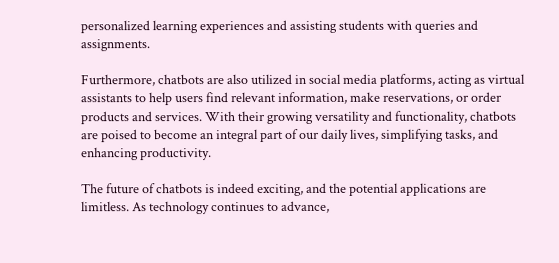personalized learning experiences and assisting students with queries and assignments.

Furthermore, chatbots are also utilized in social media platforms, acting as virtual assistants to help users find relevant information, make reservations, or order products and services. With their growing versatility and functionality, chatbots are poised to become an integral part of our daily lives, simplifying tasks, and enhancing productivity.

The future of chatbots is indeed exciting, and the potential applications are limitless. As technology continues to advance,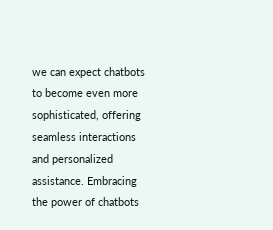we can expect chatbots to become even more sophisticated, offering seamless interactions and personalized assistance. Embracing the power of chatbots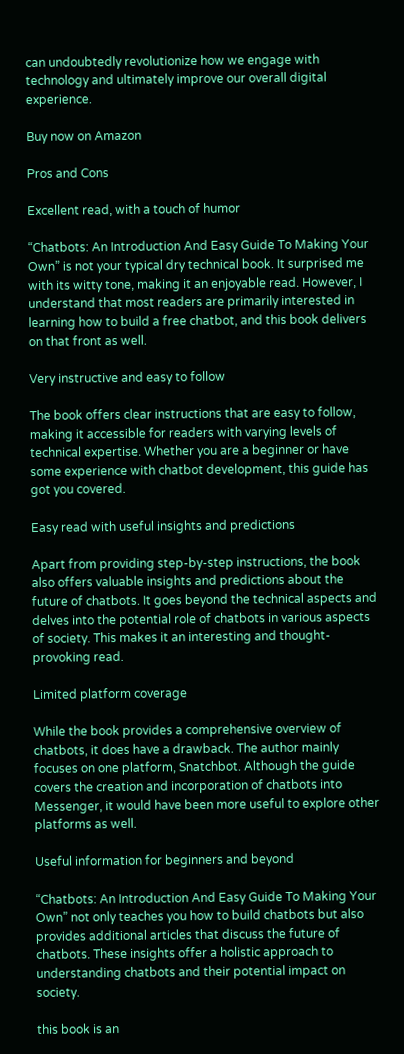can undoubtedly revolutionize how we engage with technology and ultimately improve our overall digital experience.

Buy now on Amazon

Pros and Cons

Excellent read, with a touch of humor

“Chatbots: An Introduction And Easy Guide To Making Your Own” is not your typical dry technical book. It surprised me with its witty tone, making it an enjoyable read. However, I understand that most readers are primarily interested in learning how to build a free chatbot, and this book delivers on that front as well.

Very instructive and easy to follow

The book offers clear instructions that are easy to follow, making it accessible for readers with varying levels of technical expertise. Whether you are a beginner or have some experience with chatbot development, this guide has got you covered.

Easy read with useful insights and predictions

Apart from providing step-by-step instructions, the book also offers valuable insights and predictions about the future of chatbots. It goes beyond the technical aspects and delves into the potential role of chatbots in various aspects of society. This makes it an interesting and thought-provoking read.

Limited platform coverage

While the book provides a comprehensive overview of chatbots, it does have a drawback. The author mainly focuses on one platform, Snatchbot. Although the guide covers the creation and incorporation of chatbots into Messenger, it would have been more useful to explore other platforms as well.

Useful information for beginners and beyond

“Chatbots: An Introduction And Easy Guide To Making Your Own” not only teaches you how to build chatbots but also provides additional articles that discuss the future of chatbots. These insights offer a holistic approach to understanding chatbots and their potential impact on society.

this book is an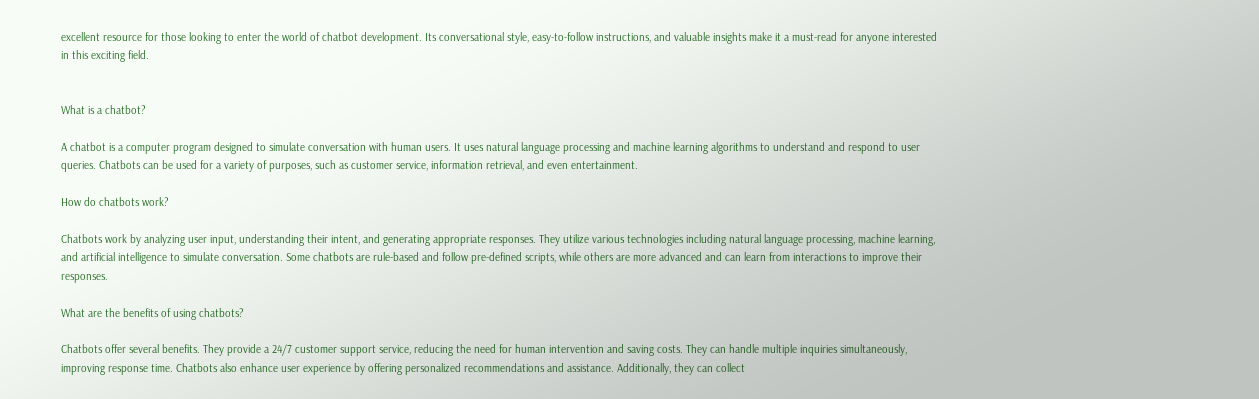excellent resource for those looking to enter the world of chatbot development. Its conversational style, easy-to-follow instructions, and valuable insights make it a must-read for anyone interested in this exciting field.


What is a chatbot?

A chatbot is a computer program designed to simulate conversation with human users. It uses natural language processing and machine learning algorithms to understand and respond to user queries. Chatbots can be used for a variety of purposes, such as customer service, information retrieval, and even entertainment.

How do chatbots work?

Chatbots work by analyzing user input, understanding their intent, and generating appropriate responses. They utilize various technologies including natural language processing, machine learning, and artificial intelligence to simulate conversation. Some chatbots are rule-based and follow pre-defined scripts, while others are more advanced and can learn from interactions to improve their responses.

What are the benefits of using chatbots?

Chatbots offer several benefits. They provide a 24/7 customer support service, reducing the need for human intervention and saving costs. They can handle multiple inquiries simultaneously, improving response time. Chatbots also enhance user experience by offering personalized recommendations and assistance. Additionally, they can collect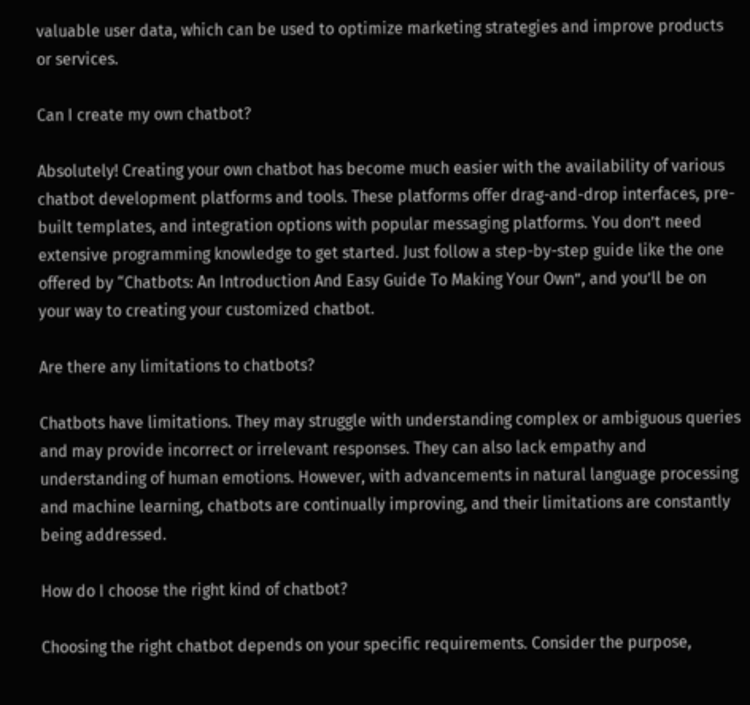valuable user data, which can be used to optimize marketing strategies and improve products or services.

Can I create my own chatbot?

Absolutely! Creating your own chatbot has become much easier with the availability of various chatbot development platforms and tools. These platforms offer drag-and-drop interfaces, pre-built templates, and integration options with popular messaging platforms. You don’t need extensive programming knowledge to get started. Just follow a step-by-step guide like the one offered by “Chatbots: An Introduction And Easy Guide To Making Your Own”, and you’ll be on your way to creating your customized chatbot.

Are there any limitations to chatbots?

Chatbots have limitations. They may struggle with understanding complex or ambiguous queries and may provide incorrect or irrelevant responses. They can also lack empathy and understanding of human emotions. However, with advancements in natural language processing and machine learning, chatbots are continually improving, and their limitations are constantly being addressed.

How do I choose the right kind of chatbot?

Choosing the right chatbot depends on your specific requirements. Consider the purpose,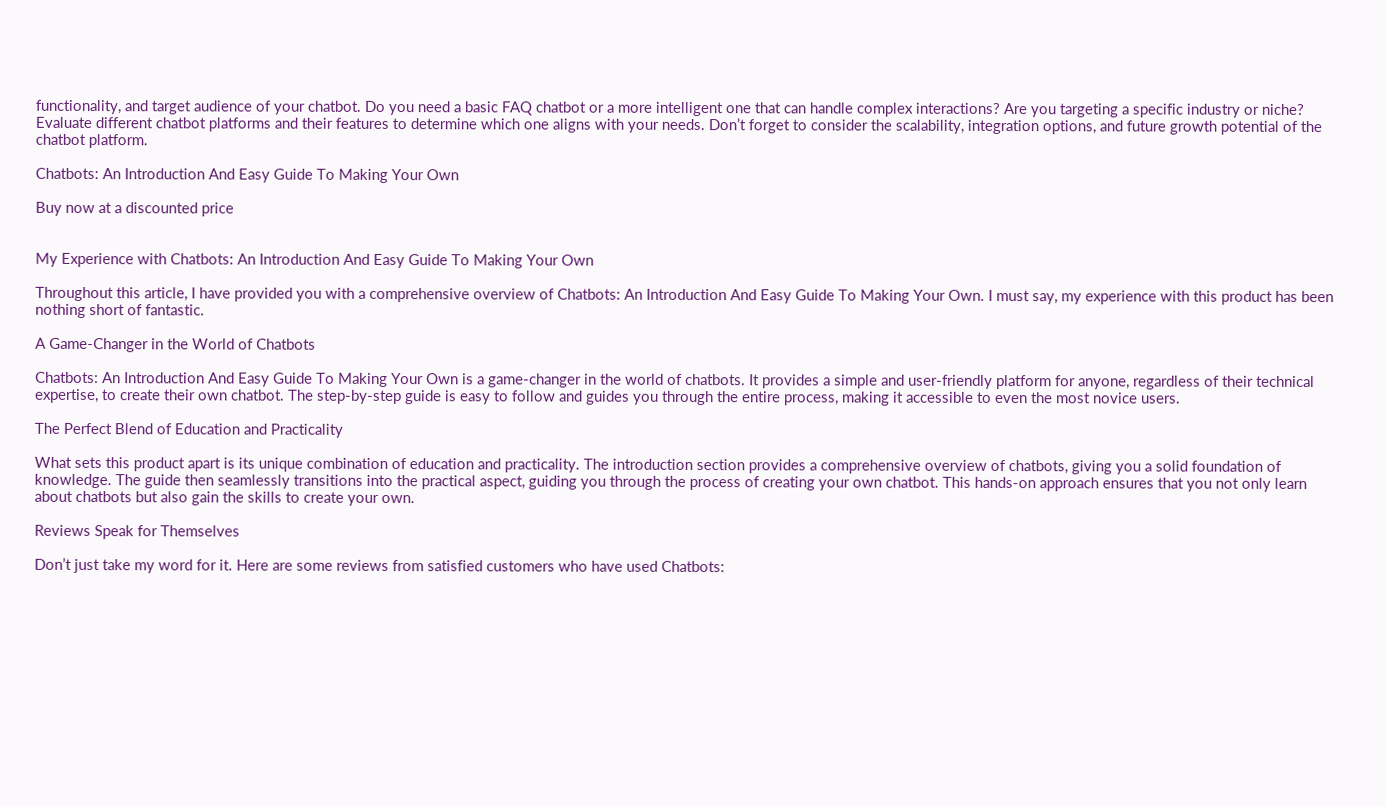functionality, and target audience of your chatbot. Do you need a basic FAQ chatbot or a more intelligent one that can handle complex interactions? Are you targeting a specific industry or niche? Evaluate different chatbot platforms and their features to determine which one aligns with your needs. Don’t forget to consider the scalability, integration options, and future growth potential of the chatbot platform.

Chatbots: An Introduction And Easy Guide To Making Your Own

Buy now at a discounted price


My Experience with Chatbots: An Introduction And Easy Guide To Making Your Own

Throughout this article, I have provided you with a comprehensive overview of Chatbots: An Introduction And Easy Guide To Making Your Own. I must say, my experience with this product has been nothing short of fantastic.

A Game-Changer in the World of Chatbots

Chatbots: An Introduction And Easy Guide To Making Your Own is a game-changer in the world of chatbots. It provides a simple and user-friendly platform for anyone, regardless of their technical expertise, to create their own chatbot. The step-by-step guide is easy to follow and guides you through the entire process, making it accessible to even the most novice users.

The Perfect Blend of Education and Practicality

What sets this product apart is its unique combination of education and practicality. The introduction section provides a comprehensive overview of chatbots, giving you a solid foundation of knowledge. The guide then seamlessly transitions into the practical aspect, guiding you through the process of creating your own chatbot. This hands-on approach ensures that you not only learn about chatbots but also gain the skills to create your own.

Reviews Speak for Themselves

Don’t just take my word for it. Here are some reviews from satisfied customers who have used Chatbots: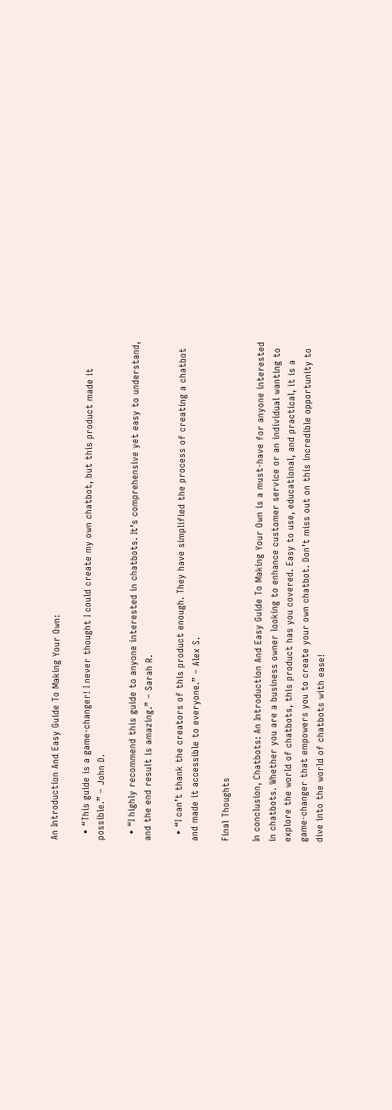An Introduction And Easy Guide To Making Your Own:

  • “This guide is a game-changer! I never thought I could create my own chatbot, but this product made it possible.” – John D.

  • “I highly recommend this guide to anyone interested in chatbots. It’s comprehensive yet easy to understand, and the end result is amazing.” – Sarah R.

  • “I can’t thank the creators of this product enough. They have simplified the process of creating a chatbot and made it accessible to everyone.” – Alex S.

Final Thoughts

In conclusion, Chatbots: An Introduction And Easy Guide To Making Your Own is a must-have for anyone interested in chatbots. Whether you are a business owner looking to enhance customer service or an individual wanting to explore the world of chatbots, this product has you covered. Easy to use, educational, and practical, it is a game-changer that empowers you to create your own chatbot. Don’t miss out on this incredible opportunity to dive into the world of chatbots with ease!